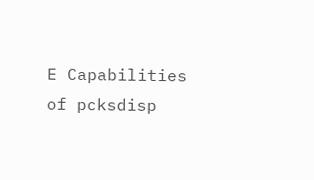E Capabilities of pcksdisp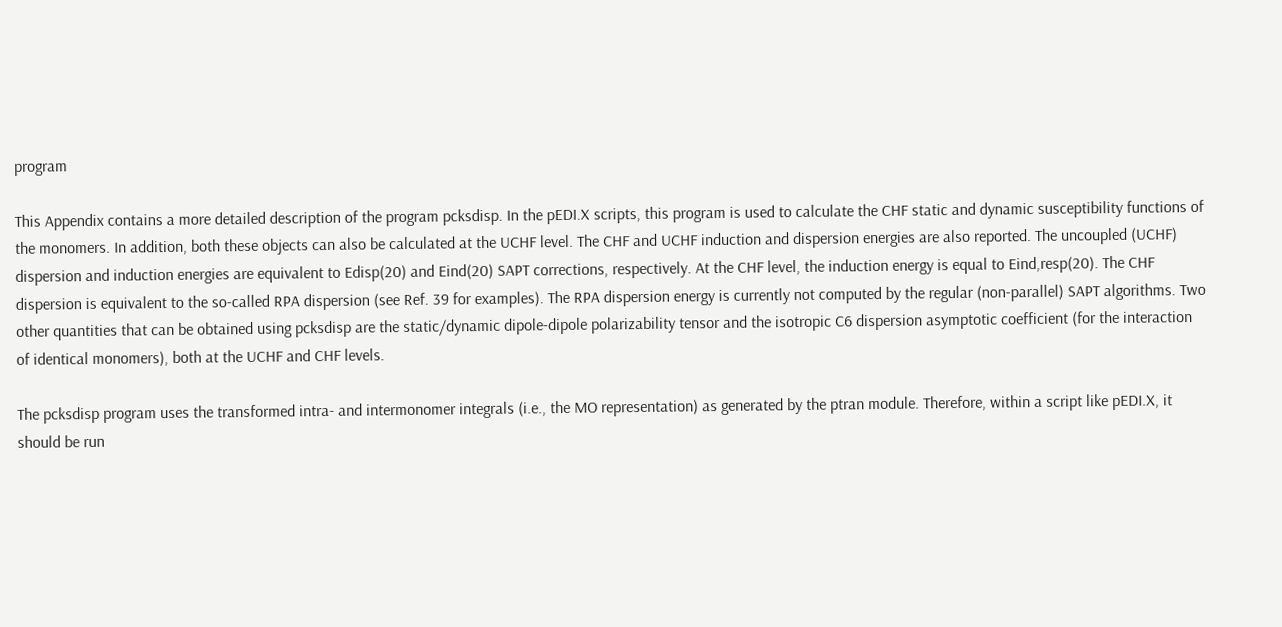program

This Appendix contains a more detailed description of the program pcksdisp. In the pEDI.X scripts, this program is used to calculate the CHF static and dynamic susceptibility functions of the monomers. In addition, both these objects can also be calculated at the UCHF level. The CHF and UCHF induction and dispersion energies are also reported. The uncoupled (UCHF) dispersion and induction energies are equivalent to Edisp(20) and Eind(20) SAPT corrections, respectively. At the CHF level, the induction energy is equal to Eind,resp(20). The CHF dispersion is equivalent to the so-called RPA dispersion (see Ref. 39 for examples). The RPA dispersion energy is currently not computed by the regular (non-parallel) SAPT algorithms. Two other quantities that can be obtained using pcksdisp are the static/dynamic dipole-dipole polarizability tensor and the isotropic C6 dispersion asymptotic coefficient (for the interaction of identical monomers), both at the UCHF and CHF levels.

The pcksdisp program uses the transformed intra- and intermonomer integrals (i.e., the MO representation) as generated by the ptran module. Therefore, within a script like pEDI.X, it should be run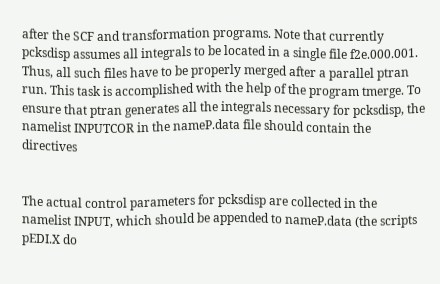after the SCF and transformation programs. Note that currently pcksdisp assumes all integrals to be located in a single file f2e.000.001. Thus, all such files have to be properly merged after a parallel ptran run. This task is accomplished with the help of the program tmerge. To ensure that ptran generates all the integrals necessary for pcksdisp, the namelist INPUTCOR in the nameP.data file should contain the directives


The actual control parameters for pcksdisp are collected in the namelist INPUT, which should be appended to nameP.data (the scripts pEDI.X do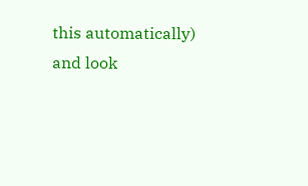this automatically) and look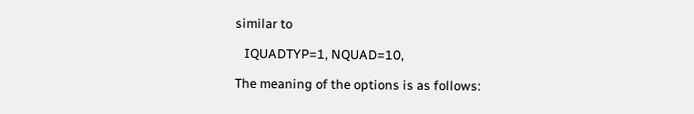similar to

   IQUADTYP=1, NQUAD=10,

The meaning of the options is as follows: